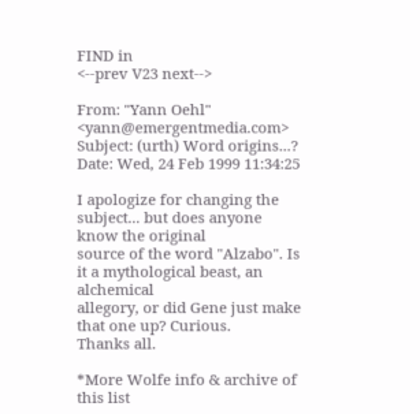FIND in
<--prev V23 next-->

From: "Yann Oehl" <yann@emergentmedia.com>
Subject: (urth) Word origins...?
Date: Wed, 24 Feb 1999 11:34:25

I apologize for changing the subject... but does anyone know the original
source of the word "Alzabo". Is it a mythological beast, an alchemical
allegory, or did Gene just make that one up? Curious.
Thanks all.

*More Wolfe info & archive of this list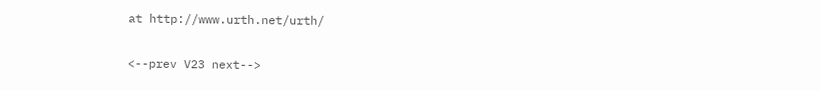at http://www.urth.net/urth/

<--prev V23 next-->